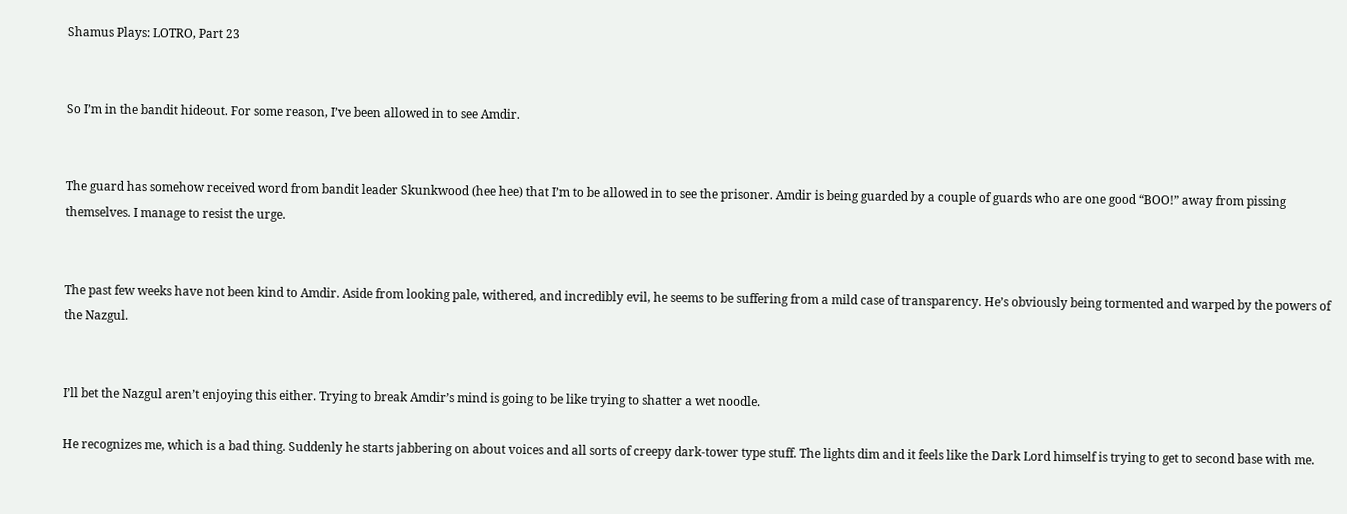Shamus Plays: LOTRO, Part 23


So I’m in the bandit hideout. For some reason, I’ve been allowed in to see Amdir.


The guard has somehow received word from bandit leader Skunkwood (hee hee) that I’m to be allowed in to see the prisoner. Amdir is being guarded by a couple of guards who are one good “BOO!” away from pissing themselves. I manage to resist the urge.


The past few weeks have not been kind to Amdir. Aside from looking pale, withered, and incredibly evil, he seems to be suffering from a mild case of transparency. He’s obviously being tormented and warped by the powers of the Nazgul.


I’ll bet the Nazgul aren’t enjoying this either. Trying to break Amdir’s mind is going to be like trying to shatter a wet noodle.

He recognizes me, which is a bad thing. Suddenly he starts jabbering on about voices and all sorts of creepy dark-tower type stuff. The lights dim and it feels like the Dark Lord himself is trying to get to second base with me.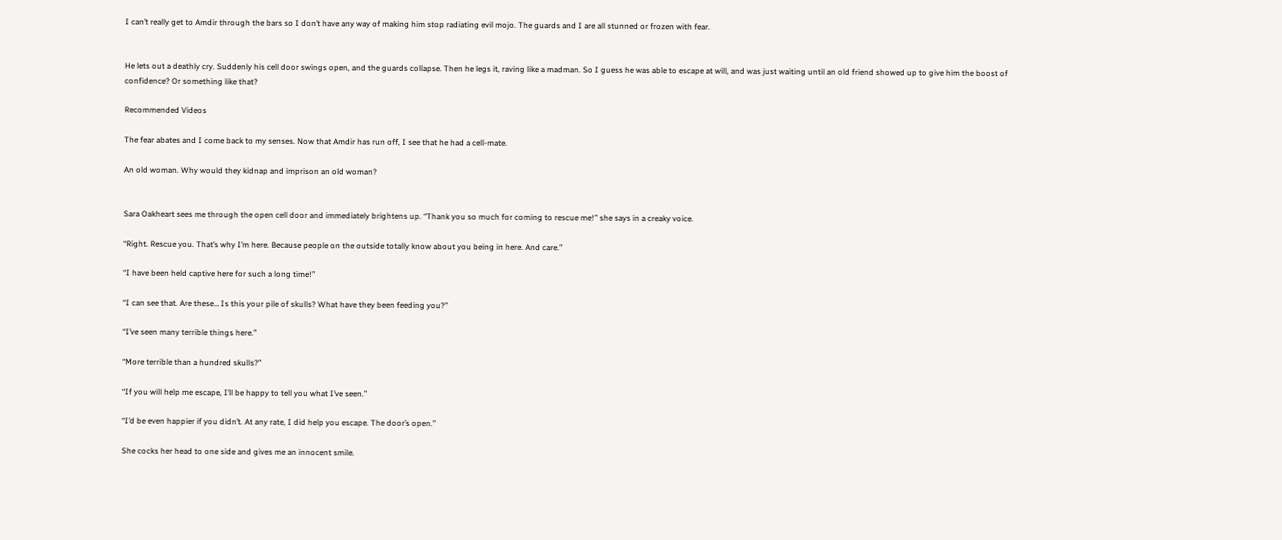I can’t really get to Amdir through the bars so I don’t have any way of making him stop radiating evil mojo. The guards and I are all stunned or frozen with fear.


He lets out a deathly cry. Suddenly his cell door swings open, and the guards collapse. Then he legs it, raving like a madman. So I guess he was able to escape at will, and was just waiting until an old friend showed up to give him the boost of confidence? Or something like that?

Recommended Videos

The fear abates and I come back to my senses. Now that Amdir has run off, I see that he had a cell-mate.

An old woman. Why would they kidnap and imprison an old woman?


Sara Oakheart sees me through the open cell door and immediately brightens up. “Thank you so much for coming to rescue me!” she says in a creaky voice.

“Right. Rescue you. That’s why I’m here. Because people on the outside totally know about you being in here. And care.”

“I have been held captive here for such a long time!”

“I can see that. Are these… Is this your pile of skulls? What have they been feeding you?”

“I’ve seen many terrible things here.”

“More terrible than a hundred skulls?”

“If you will help me escape, I’ll be happy to tell you what I’ve seen.”

“I’d be even happier if you didn’t. At any rate, I did help you escape. The door’s open.”

She cocks her head to one side and gives me an innocent smile.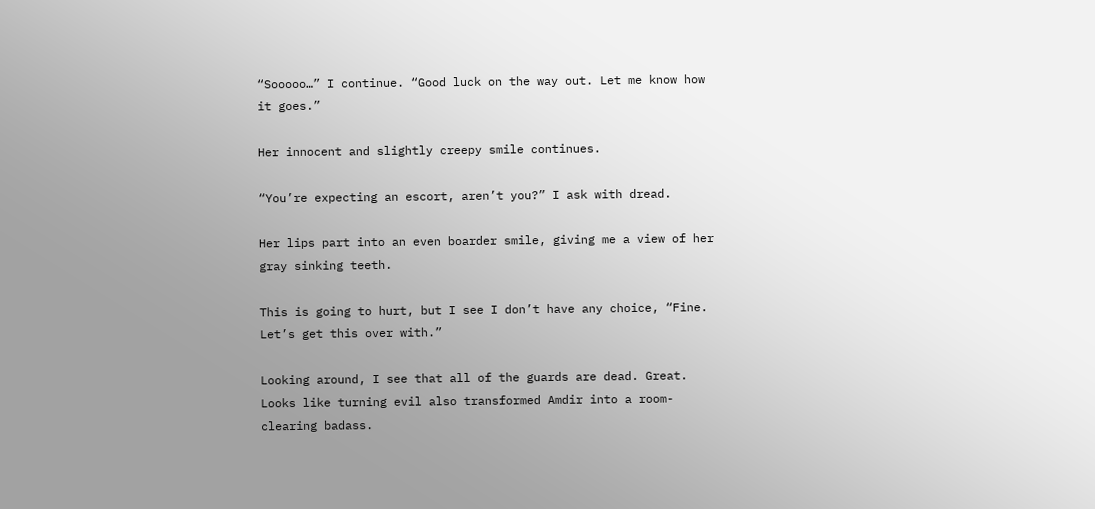“Sooooo…” I continue. “Good luck on the way out. Let me know how it goes.”

Her innocent and slightly creepy smile continues.

“You’re expecting an escort, aren’t you?” I ask with dread.

Her lips part into an even boarder smile, giving me a view of her gray sinking teeth.

This is going to hurt, but I see I don’t have any choice, “Fine. Let’s get this over with.”

Looking around, I see that all of the guards are dead. Great. Looks like turning evil also transformed Amdir into a room-clearing badass.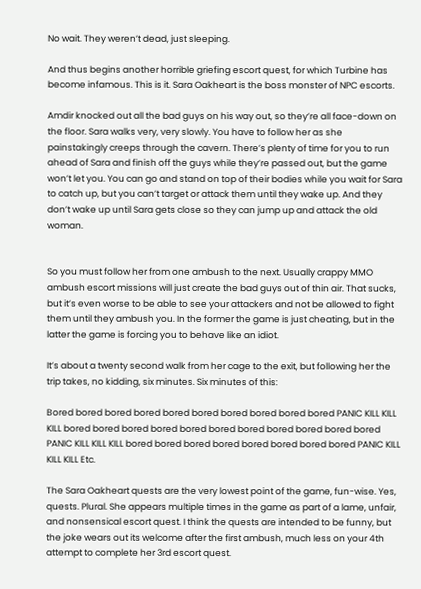No wait. They weren’t dead, just sleeping.

And thus begins another horrible griefing escort quest, for which Turbine has become infamous. This is it. Sara Oakheart is the boss monster of NPC escorts.

Amdir knocked out all the bad guys on his way out, so they’re all face-down on the floor. Sara walks very, very slowly. You have to follow her as she painstakingly creeps through the cavern. There’s plenty of time for you to run ahead of Sara and finish off the guys while they’re passed out, but the game won’t let you. You can go and stand on top of their bodies while you wait for Sara to catch up, but you can’t target or attack them until they wake up. And they don’t wake up until Sara gets close so they can jump up and attack the old woman.


So you must follow her from one ambush to the next. Usually crappy MMO ambush escort missions will just create the bad guys out of thin air. That sucks, but it’s even worse to be able to see your attackers and not be allowed to fight them until they ambush you. In the former the game is just cheating, but in the latter the game is forcing you to behave like an idiot.

It’s about a twenty second walk from her cage to the exit, but following her the trip takes, no kidding, six minutes. Six minutes of this:

Bored bored bored bored bored bored bored bored bored bored PANIC KILL KILL KILL bored bored bored bored bored bored bored bored bored bored bored PANIC KILL KILL KILL bored bored bored bored bored bored bored bored PANIC KILL KILL KILL Etc.

The Sara Oakheart quests are the very lowest point of the game, fun-wise. Yes, quests. Plural. She appears multiple times in the game as part of a lame, unfair, and nonsensical escort quest. I think the quests are intended to be funny, but the joke wears out its welcome after the first ambush, much less on your 4th attempt to complete her 3rd escort quest.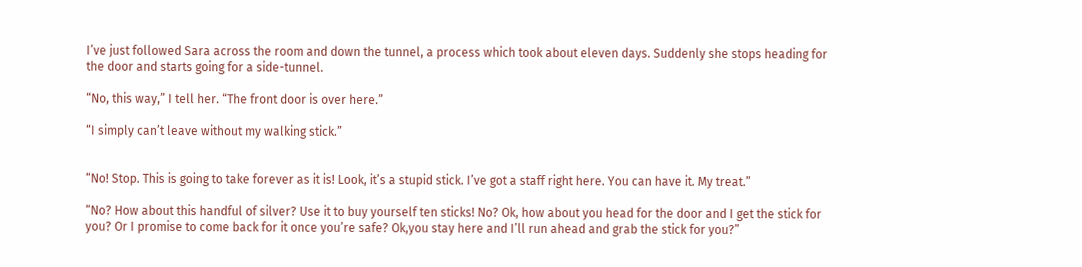I’ve just followed Sara across the room and down the tunnel, a process which took about eleven days. Suddenly she stops heading for the door and starts going for a side-tunnel.

“No, this way,” I tell her. “The front door is over here.”

“I simply can’t leave without my walking stick.”


“No! Stop. This is going to take forever as it is! Look, it’s a stupid stick. I’ve got a staff right here. You can have it. My treat.”

“No? How about this handful of silver? Use it to buy yourself ten sticks! No? Ok, how about you head for the door and I get the stick for you? Or I promise to come back for it once you’re safe? Ok,you stay here and I’ll run ahead and grab the stick for you?”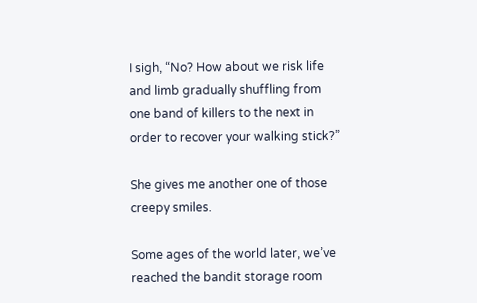I sigh, “No? How about we risk life and limb gradually shuffling from one band of killers to the next in order to recover your walking stick?”

She gives me another one of those creepy smiles.

Some ages of the world later, we’ve reached the bandit storage room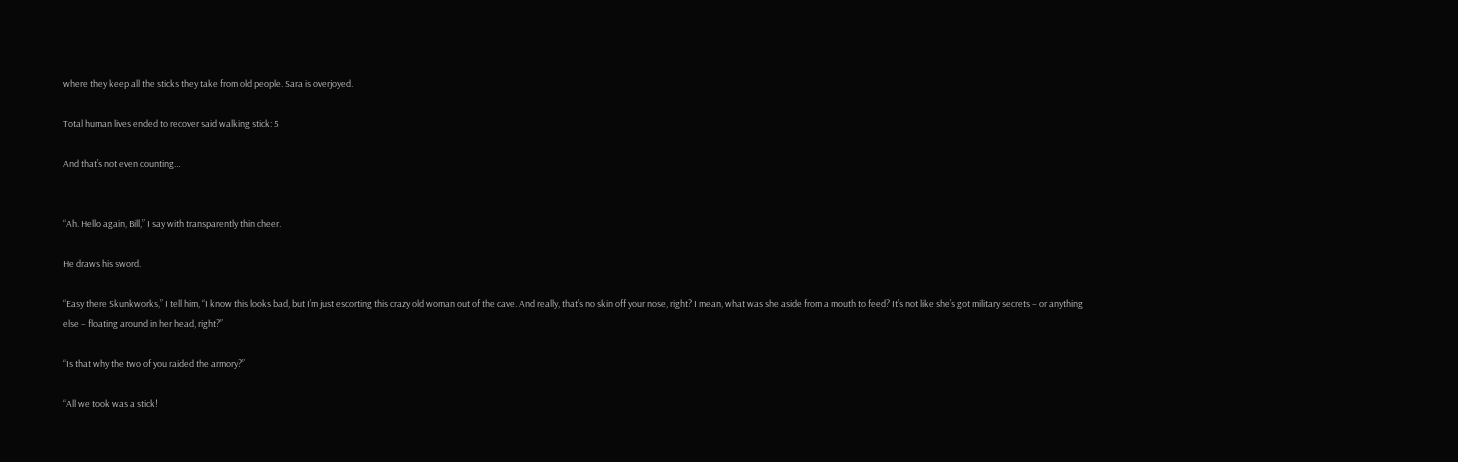where they keep all the sticks they take from old people. Sara is overjoyed.

Total human lives ended to recover said walking stick: 5

And that’s not even counting…


“Ah. Hello again, Bill,” I say with transparently thin cheer.

He draws his sword.

“Easy there Skunkworks,” I tell him, “I know this looks bad, but I’m just escorting this crazy old woman out of the cave. And really, that’s no skin off your nose, right? I mean, what was she aside from a mouth to feed? It’s not like she’s got military secrets – or anything else – floating around in her head, right?”

“Is that why the two of you raided the armory?”

“All we took was a stick!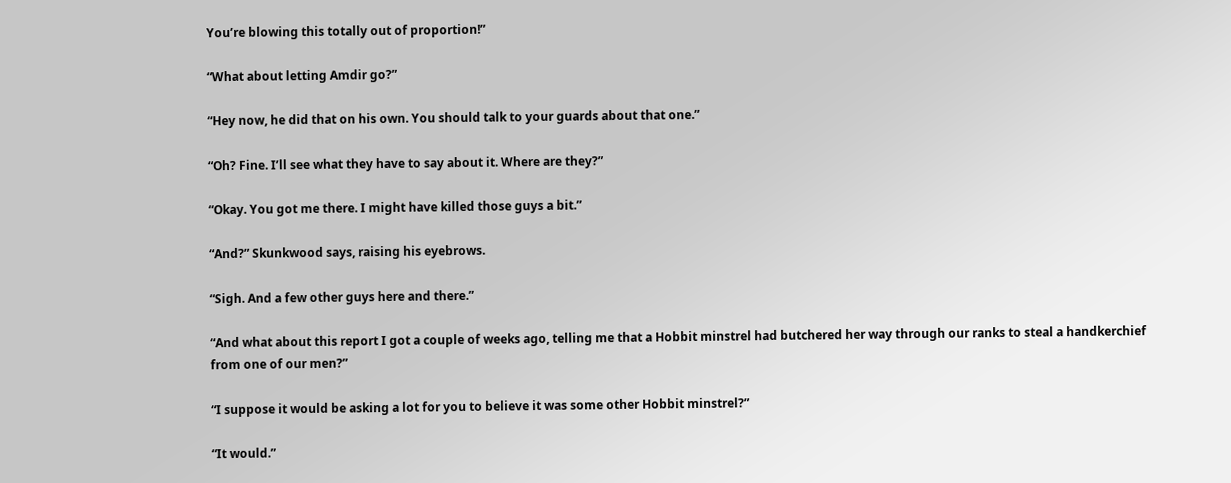You’re blowing this totally out of proportion!”

“What about letting Amdir go?”

“Hey now, he did that on his own. You should talk to your guards about that one.”

“Oh? Fine. I’ll see what they have to say about it. Where are they?”

“Okay. You got me there. I might have killed those guys a bit.”

“And?” Skunkwood says, raising his eyebrows.

“Sigh. And a few other guys here and there.”

“And what about this report I got a couple of weeks ago, telling me that a Hobbit minstrel had butchered her way through our ranks to steal a handkerchief from one of our men?”

“I suppose it would be asking a lot for you to believe it was some other Hobbit minstrel?”

“It would.”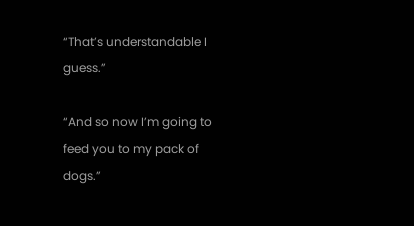“That’s understandable I guess.”

“And so now I’m going to feed you to my pack of dogs.”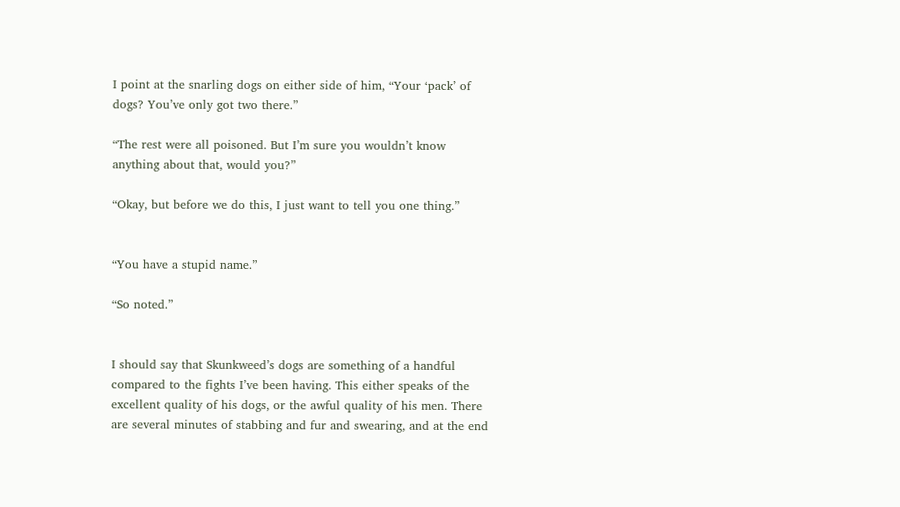I point at the snarling dogs on either side of him, “Your ‘pack’ of dogs? You’ve only got two there.”

“The rest were all poisoned. But I’m sure you wouldn’t know anything about that, would you?”

“Okay, but before we do this, I just want to tell you one thing.”


“You have a stupid name.”

“So noted.”


I should say that Skunkweed’s dogs are something of a handful compared to the fights I’ve been having. This either speaks of the excellent quality of his dogs, or the awful quality of his men. There are several minutes of stabbing and fur and swearing, and at the end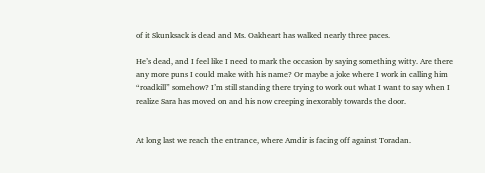of it Skunksack is dead and Ms. Oakheart has walked nearly three paces.

He’s dead, and I feel like I need to mark the occasion by saying something witty. Are there any more puns I could make with his name? Or maybe a joke where I work in calling him “roadkill” somehow? I’m still standing there trying to work out what I want to say when I realize Sara has moved on and his now creeping inexorably towards the door.


At long last we reach the entrance, where Amdir is facing off against Toradan.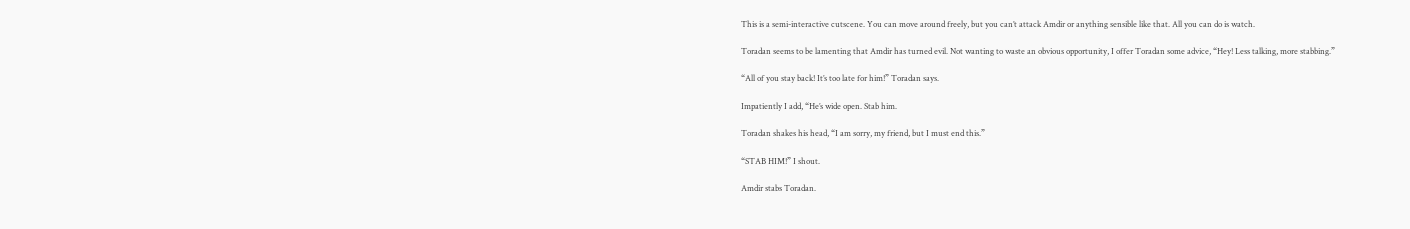This is a semi-interactive cutscene. You can move around freely, but you can’t attack Amdir or anything sensible like that. All you can do is watch.

Toradan seems to be lamenting that Amdir has turned evil. Not wanting to waste an obvious opportunity, I offer Toradan some advice, “Hey! Less talking, more stabbing.”

“All of you stay back! It’s too late for him!” Toradan says.

Impatiently I add, “He’s wide open. Stab him.

Toradan shakes his head, “I am sorry, my friend, but I must end this.”

“STAB HIM!” I shout.

Amdir stabs Toradan.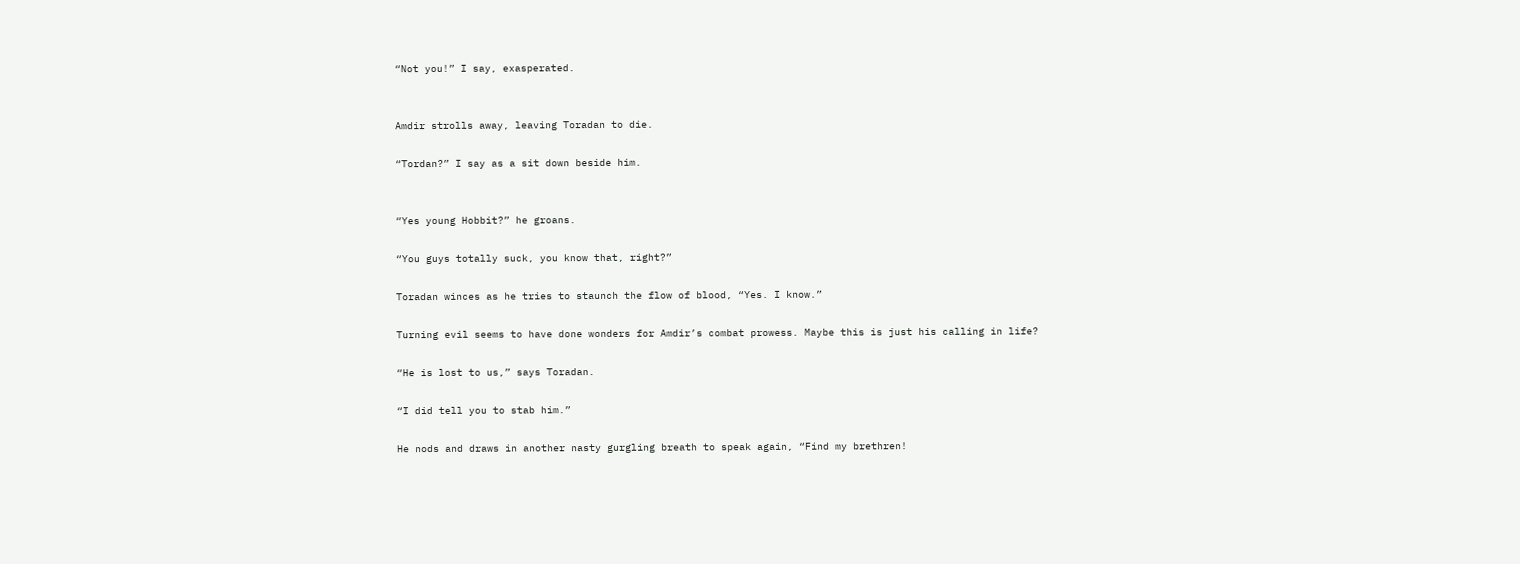“Not you!” I say, exasperated.


Amdir strolls away, leaving Toradan to die.

“Tordan?” I say as a sit down beside him.


“Yes young Hobbit?” he groans.

“You guys totally suck, you know that, right?”

Toradan winces as he tries to staunch the flow of blood, “Yes. I know.”

Turning evil seems to have done wonders for Amdir’s combat prowess. Maybe this is just his calling in life?

“He is lost to us,” says Toradan.

“I did tell you to stab him.”

He nods and draws in another nasty gurgling breath to speak again, “Find my brethren!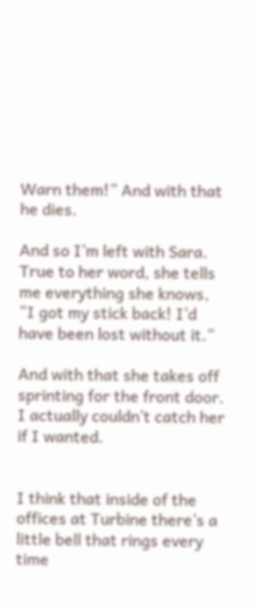Warn them!” And with that he dies.

And so I’m left with Sara. True to her word, she tells me everything she knows, “I got my stick back! I’d have been lost without it.”

And with that she takes off sprinting for the front door. I actually couldn’t catch her if I wanted.


I think that inside of the offices at Turbine there’s a little bell that rings every time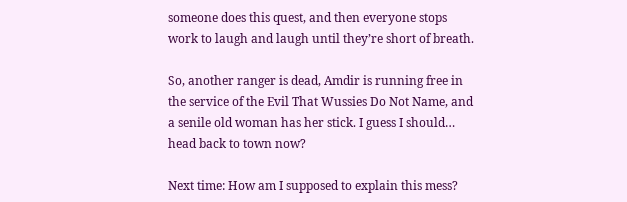someone does this quest, and then everyone stops work to laugh and laugh until they’re short of breath.

So, another ranger is dead, Amdir is running free in the service of the Evil That Wussies Do Not Name, and a senile old woman has her stick. I guess I should… head back to town now?

Next time: How am I supposed to explain this mess?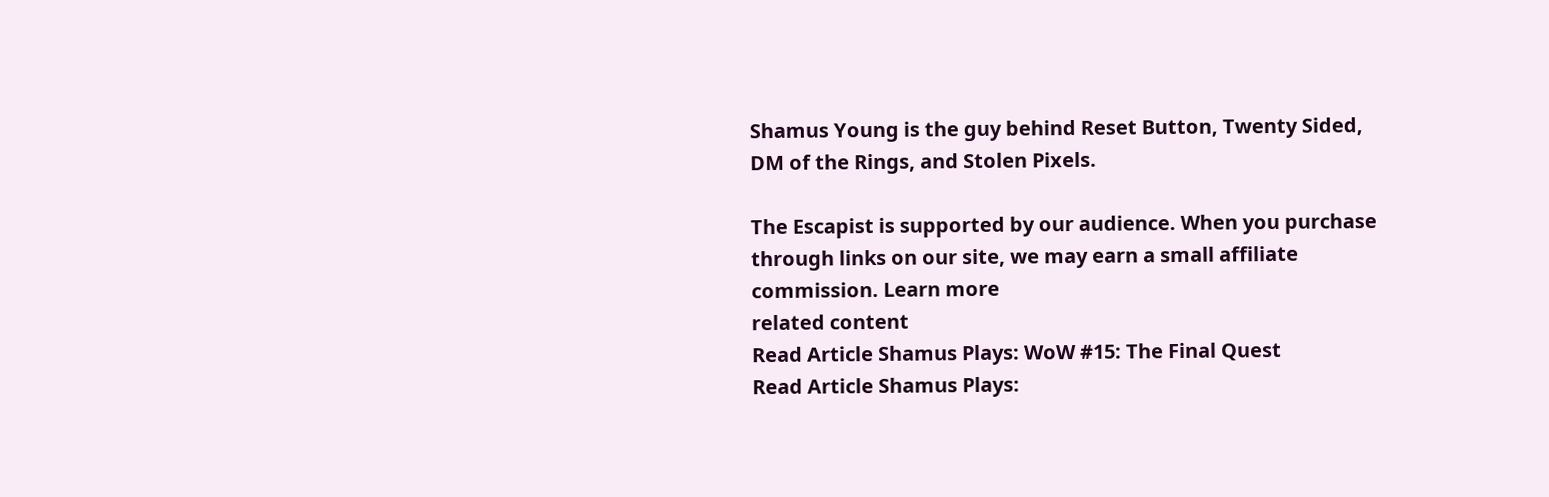Shamus Young is the guy behind Reset Button, Twenty Sided, DM of the Rings, and Stolen Pixels.

The Escapist is supported by our audience. When you purchase through links on our site, we may earn a small affiliate commission. Learn more
related content
Read Article Shamus Plays: WoW #15: The Final Quest
Read Article Shamus Plays: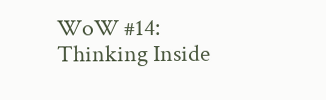WoW #14: Thinking Inside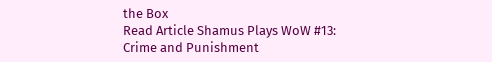the Box
Read Article Shamus Plays WoW #13: Crime and Punishment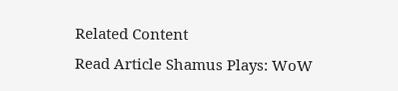Related Content
Read Article Shamus Plays: WoW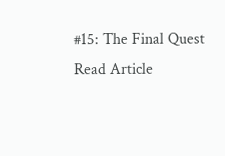#15: The Final Quest
Read Article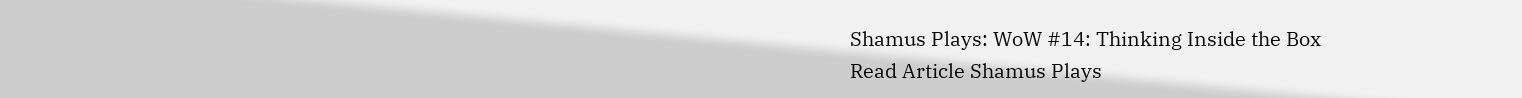Shamus Plays: WoW #14: Thinking Inside the Box
Read Article Shamus Plays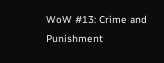WoW #13: Crime and Punishment